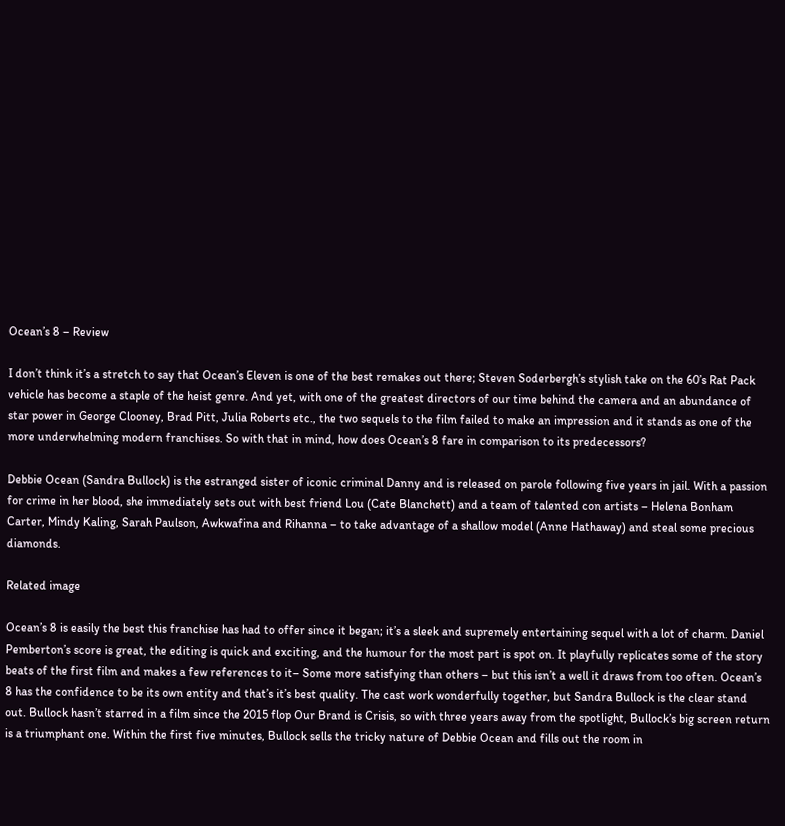Ocean’s 8 – Review

I don’t think it’s a stretch to say that Ocean’s Eleven is one of the best remakes out there; Steven Soderbergh’s stylish take on the 60’s Rat Pack vehicle has become a staple of the heist genre. And yet, with one of the greatest directors of our time behind the camera and an abundance of star power in George Clooney, Brad Pitt, Julia Roberts etc., the two sequels to the film failed to make an impression and it stands as one of the more underwhelming modern franchises. So with that in mind, how does Ocean’s 8 fare in comparison to its predecessors?

Debbie Ocean (Sandra Bullock) is the estranged sister of iconic criminal Danny and is released on parole following five years in jail. With a passion for crime in her blood, she immediately sets out with best friend Lou (Cate Blanchett) and a team of talented con artists – Helena Bonham Carter, Mindy Kaling, Sarah Paulson, Awkwafina and Rihanna – to take advantage of a shallow model (Anne Hathaway) and steal some precious diamonds.

Related image

Ocean’s 8 is easily the best this franchise has had to offer since it began; it’s a sleek and supremely entertaining sequel with a lot of charm. Daniel Pemberton’s score is great, the editing is quick and exciting, and the humour for the most part is spot on. It playfully replicates some of the story beats of the first film and makes a few references to it– Some more satisfying than others – but this isn’t a well it draws from too often. Ocean’s 8 has the confidence to be its own entity and that’s it’s best quality. The cast work wonderfully together, but Sandra Bullock is the clear stand out. Bullock hasn’t starred in a film since the 2015 flop Our Brand is Crisis, so with three years away from the spotlight, Bullock’s big screen return is a triumphant one. Within the first five minutes, Bullock sells the tricky nature of Debbie Ocean and fills out the room in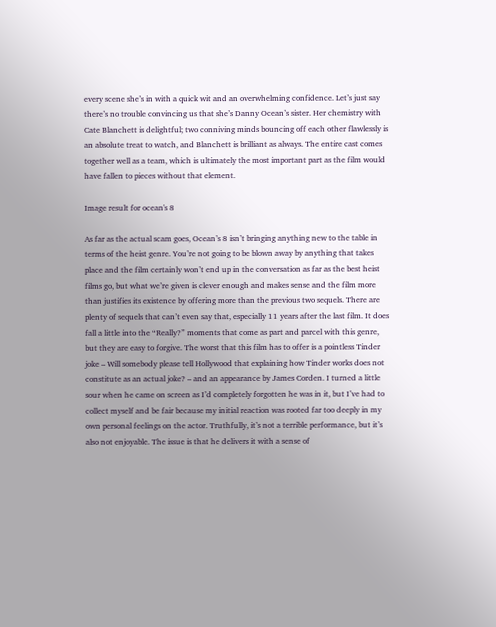every scene she’s in with a quick wit and an overwhelming confidence. Let’s just say there’s no trouble convincing us that she’s Danny Ocean’s sister. Her chemistry with Cate Blanchett is delightful; two conniving minds bouncing off each other flawlessly is an absolute treat to watch, and Blanchett is brilliant as always. The entire cast comes together well as a team, which is ultimately the most important part as the film would have fallen to pieces without that element.

Image result for ocean's 8

As far as the actual scam goes, Ocean’s 8 isn’t bringing anything new to the table in terms of the heist genre. You’re not going to be blown away by anything that takes place and the film certainly won’t end up in the conversation as far as the best heist films go, but what we’re given is clever enough and makes sense and the film more than justifies its existence by offering more than the previous two sequels. There are plenty of sequels that can’t even say that, especially 11 years after the last film. It does fall a little into the “Really?” moments that come as part and parcel with this genre, but they are easy to forgive. The worst that this film has to offer is a pointless Tinder joke – Will somebody please tell Hollywood that explaining how Tinder works does not constitute as an actual joke? – and an appearance by James Corden. I turned a little sour when he came on screen as I’d completely forgotten he was in it, but I’ve had to collect myself and be fair because my initial reaction was rooted far too deeply in my own personal feelings on the actor. Truthfully, it’s not a terrible performance, but it’s also not enjoyable. The issue is that he delivers it with a sense of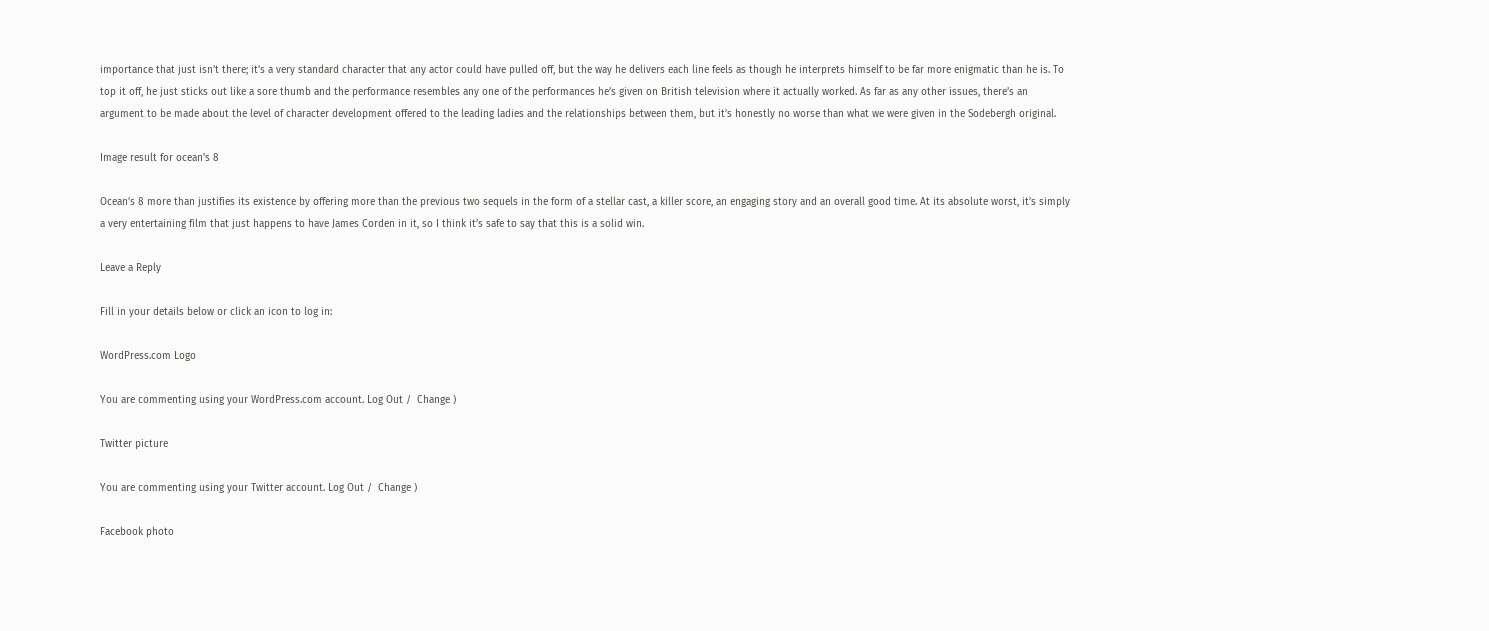importance that just isn’t there; it’s a very standard character that any actor could have pulled off, but the way he delivers each line feels as though he interprets himself to be far more enigmatic than he is. To top it off, he just sticks out like a sore thumb and the performance resembles any one of the performances he’s given on British television where it actually worked. As far as any other issues, there’s an argument to be made about the level of character development offered to the leading ladies and the relationships between them, but it’s honestly no worse than what we were given in the Sodebergh original.

Image result for ocean's 8

Ocean’s 8 more than justifies its existence by offering more than the previous two sequels in the form of a stellar cast, a killer score, an engaging story and an overall good time. At its absolute worst, it’s simply a very entertaining film that just happens to have James Corden in it, so I think it’s safe to say that this is a solid win.

Leave a Reply

Fill in your details below or click an icon to log in:

WordPress.com Logo

You are commenting using your WordPress.com account. Log Out /  Change )

Twitter picture

You are commenting using your Twitter account. Log Out /  Change )

Facebook photo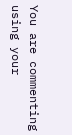You are commenting using your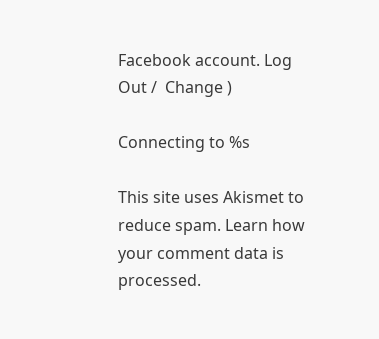Facebook account. Log Out /  Change )

Connecting to %s

This site uses Akismet to reduce spam. Learn how your comment data is processed.